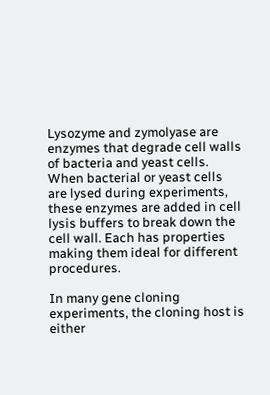Lysozyme and zymolyase are enzymes that degrade cell walls of bacteria and yeast cells. When bacterial or yeast cells are lysed during experiments, these enzymes are added in cell lysis buffers to break down the cell wall. Each has properties making them ideal for different procedures.

In many gene cloning experiments, the cloning host is either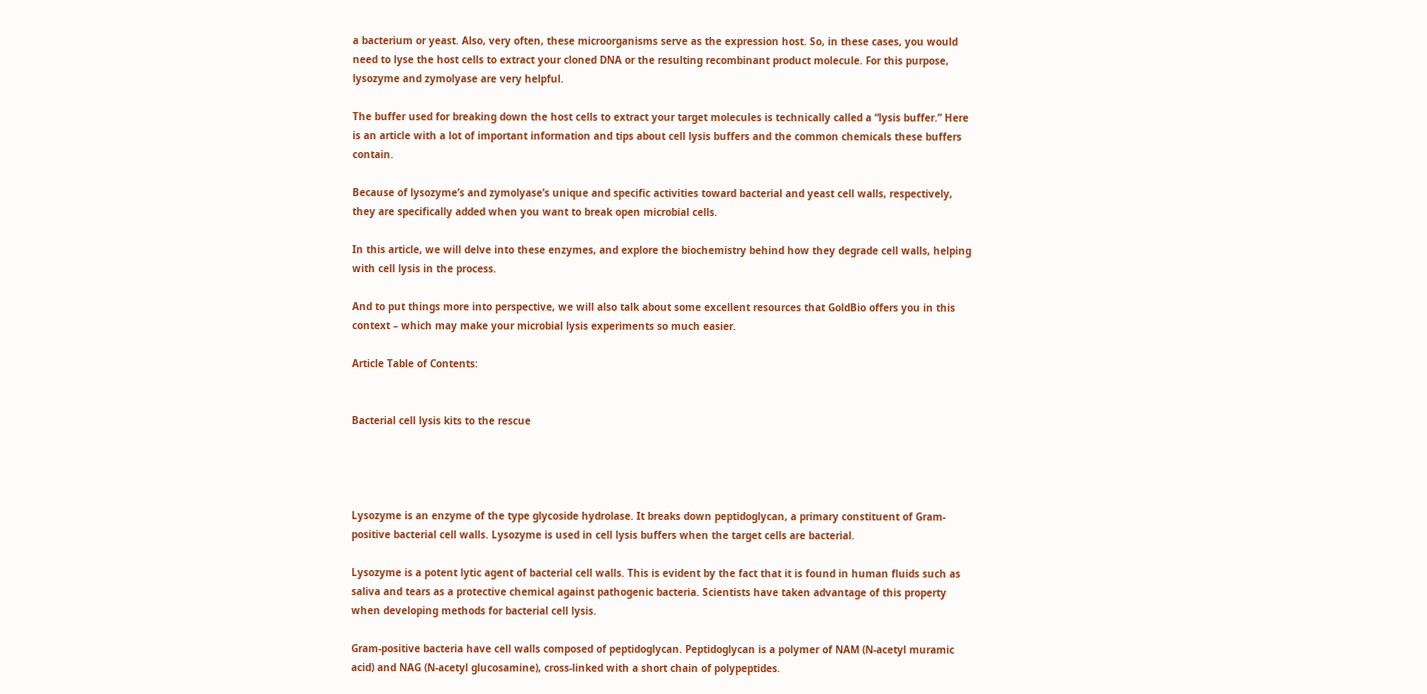a bacterium or yeast. Also, very often, these microorganisms serve as the expression host. So, in these cases, you would need to lyse the host cells to extract your cloned DNA or the resulting recombinant product molecule. For this purpose, lysozyme and zymolyase are very helpful.

The buffer used for breaking down the host cells to extract your target molecules is technically called a “lysis buffer.” Here is an article with a lot of important information and tips about cell lysis buffers and the common chemicals these buffers contain.

Because of lysozyme’s and zymolyase’s unique and specific activities toward bacterial and yeast cell walls, respectively, they are specifically added when you want to break open microbial cells.

In this article, we will delve into these enzymes, and explore the biochemistry behind how they degrade cell walls, helping with cell lysis in the process.

And to put things more into perspective, we will also talk about some excellent resources that GoldBio offers you in this context – which may make your microbial lysis experiments so much easier.

Article Table of Contents:


Bacterial cell lysis kits to the rescue




Lysozyme is an enzyme of the type glycoside hydrolase. It breaks down peptidoglycan, a primary constituent of Gram-positive bacterial cell walls. Lysozyme is used in cell lysis buffers when the target cells are bacterial.

Lysozyme is a potent lytic agent of bacterial cell walls. This is evident by the fact that it is found in human fluids such as saliva and tears as a protective chemical against pathogenic bacteria. Scientists have taken advantage of this property when developing methods for bacterial cell lysis.

Gram-positive bacteria have cell walls composed of peptidoglycan. Peptidoglycan is a polymer of NAM (N-acetyl muramic acid) and NAG (N-acetyl glucosamine), cross-linked with a short chain of polypeptides.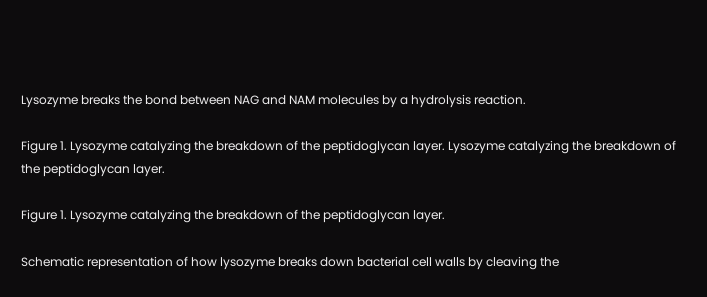Lysozyme breaks the bond between NAG and NAM molecules by a hydrolysis reaction.

Figure 1. Lysozyme catalyzing the breakdown of the peptidoglycan layer. Lysozyme catalyzing the breakdown of the peptidoglycan layer.

Figure 1. Lysozyme catalyzing the breakdown of the peptidoglycan layer.

Schematic representation of how lysozyme breaks down bacterial cell walls by cleaving the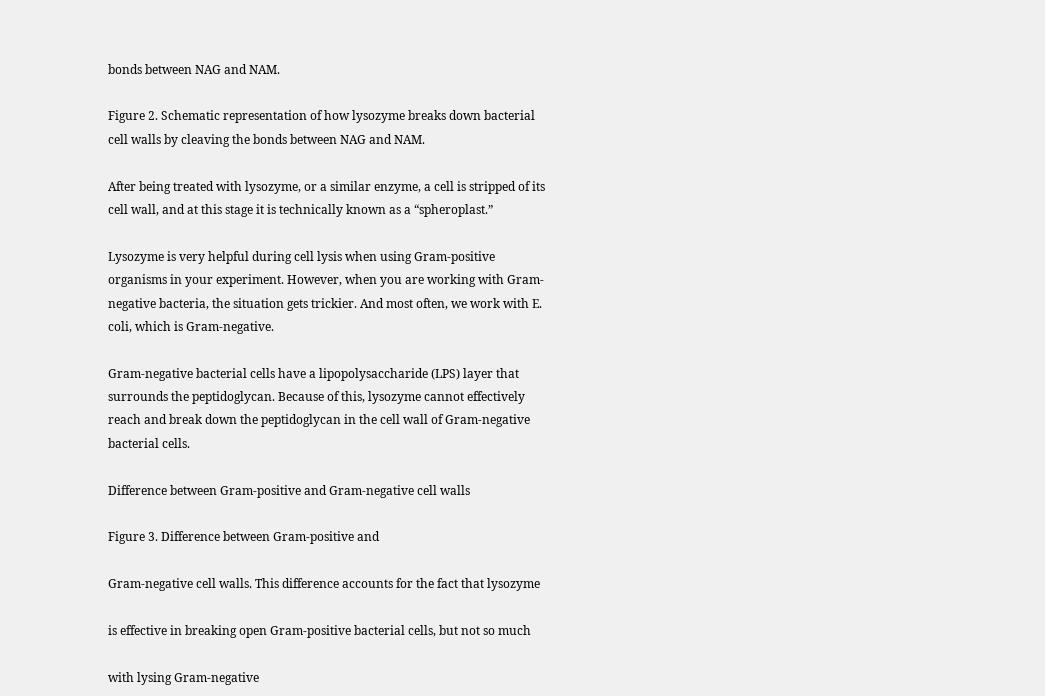bonds between NAG and NAM.

Figure 2. Schematic representation of how lysozyme breaks down bacterial cell walls by cleaving the bonds between NAG and NAM.

After being treated with lysozyme, or a similar enzyme, a cell is stripped of its cell wall, and at this stage it is technically known as a “spheroplast.”

Lysozyme is very helpful during cell lysis when using Gram-positive organisms in your experiment. However, when you are working with Gram-negative bacteria, the situation gets trickier. And most often, we work with E. coli, which is Gram-negative.

Gram-negative bacterial cells have a lipopolysaccharide (LPS) layer that surrounds the peptidoglycan. Because of this, lysozyme cannot effectively reach and break down the peptidoglycan in the cell wall of Gram-negative bacterial cells.

Difference between Gram-positive and Gram-negative cell walls

Figure 3. Difference between Gram-positive and

Gram-negative cell walls. This difference accounts for the fact that lysozyme

is effective in breaking open Gram-positive bacterial cells, but not so much

with lysing Gram-negative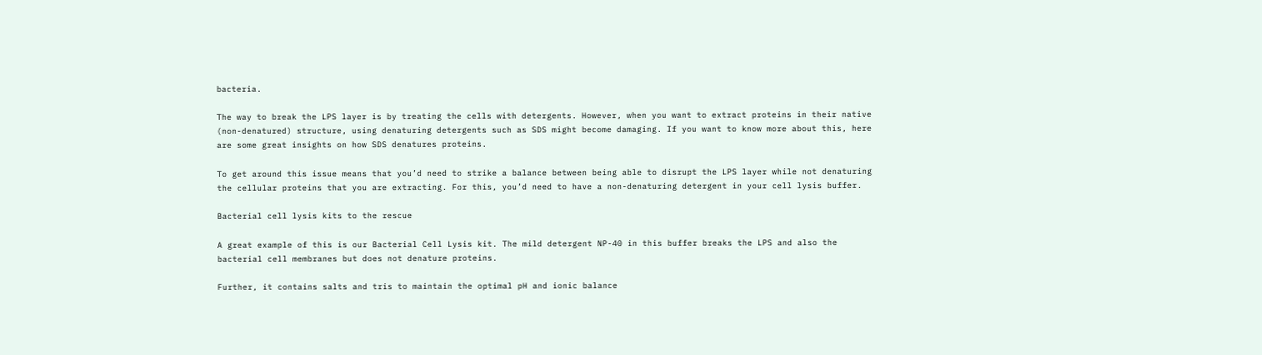bacteria.

The way to break the LPS layer is by treating the cells with detergents. However, when you want to extract proteins in their native (non-denatured) structure, using denaturing detergents such as SDS might become damaging. If you want to know more about this, here are some great insights on how SDS denatures proteins.

To get around this issue means that you’d need to strike a balance between being able to disrupt the LPS layer while not denaturing the cellular proteins that you are extracting. For this, you’d need to have a non-denaturing detergent in your cell lysis buffer.

Bacterial cell lysis kits to the rescue

A great example of this is our Bacterial Cell Lysis kit. The mild detergent NP-40 in this buffer breaks the LPS and also the bacterial cell membranes but does not denature proteins.

Further, it contains salts and tris to maintain the optimal pH and ionic balance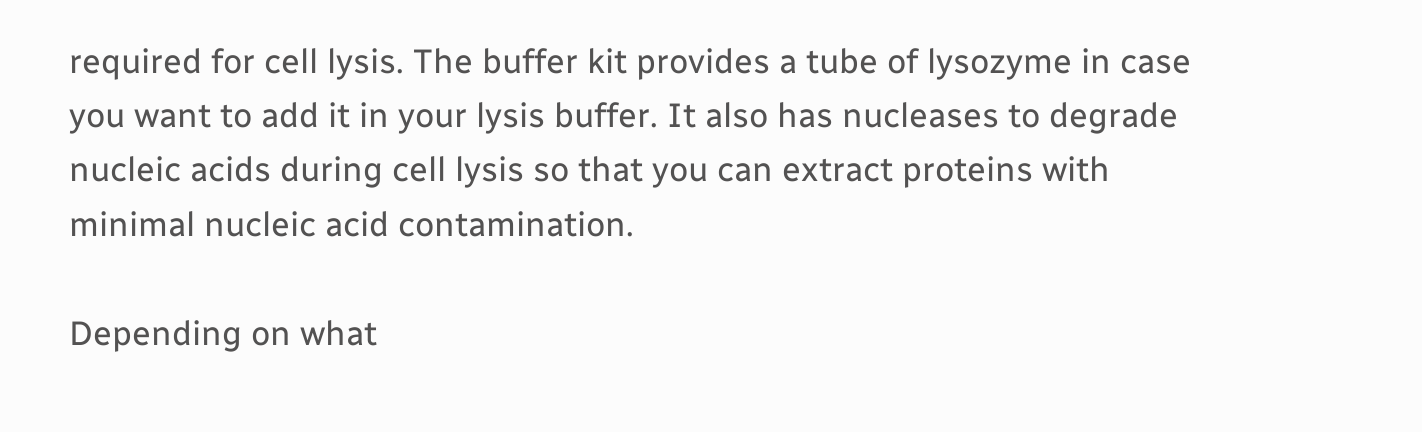required for cell lysis. The buffer kit provides a tube of lysozyme in case you want to add it in your lysis buffer. It also has nucleases to degrade nucleic acids during cell lysis so that you can extract proteins with minimal nucleic acid contamination.

Depending on what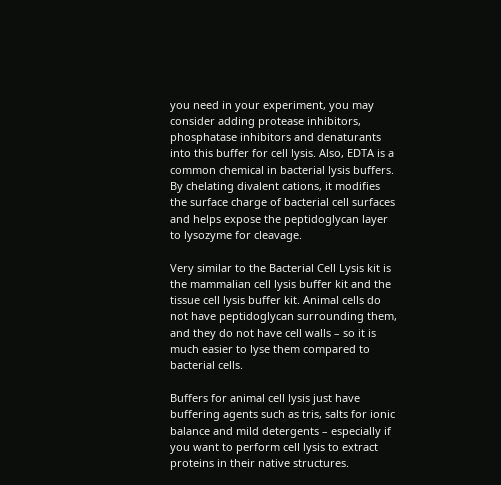you need in your experiment, you may consider adding protease inhibitors, phosphatase inhibitors and denaturants into this buffer for cell lysis. Also, EDTA is a common chemical in bacterial lysis buffers. By chelating divalent cations, it modifies the surface charge of bacterial cell surfaces and helps expose the peptidoglycan layer to lysozyme for cleavage.

Very similar to the Bacterial Cell Lysis kit is the mammalian cell lysis buffer kit and the tissue cell lysis buffer kit. Animal cells do not have peptidoglycan surrounding them, and they do not have cell walls – so it is much easier to lyse them compared to bacterial cells.

Buffers for animal cell lysis just have buffering agents such as tris, salts for ionic balance and mild detergents – especially if you want to perform cell lysis to extract proteins in their native structures.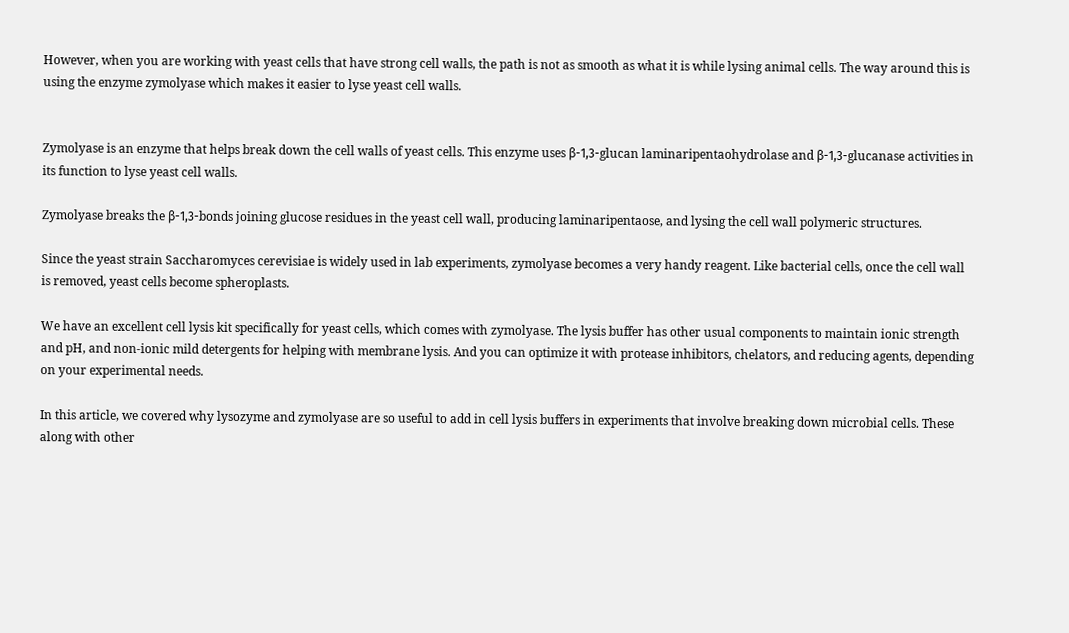However, when you are working with yeast cells that have strong cell walls, the path is not as smooth as what it is while lysing animal cells. The way around this is using the enzyme zymolyase which makes it easier to lyse yeast cell walls.


Zymolyase is an enzyme that helps break down the cell walls of yeast cells. This enzyme uses β-1,3-glucan laminaripentaohydrolase and β-1,3-glucanase activities in its function to lyse yeast cell walls.

Zymolyase breaks the β-1,3-bonds joining glucose residues in the yeast cell wall, producing laminaripentaose, and lysing the cell wall polymeric structures.

Since the yeast strain Saccharomyces cerevisiae is widely used in lab experiments, zymolyase becomes a very handy reagent. Like bacterial cells, once the cell wall is removed, yeast cells become spheroplasts.

We have an excellent cell lysis kit specifically for yeast cells, which comes with zymolyase. The lysis buffer has other usual components to maintain ionic strength and pH, and non-ionic mild detergents for helping with membrane lysis. And you can optimize it with protease inhibitors, chelators, and reducing agents, depending on your experimental needs.

In this article, we covered why lysozyme and zymolyase are so useful to add in cell lysis buffers in experiments that involve breaking down microbial cells. These along with other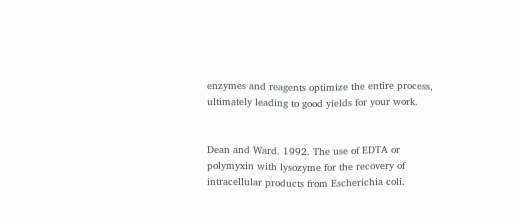enzymes and reagents optimize the entire process, ultimately leading to good yields for your work.


Dean and Ward. 1992. The use of EDTA or polymyxin with lysozyme for the recovery of intracellular products from Escherichia coli.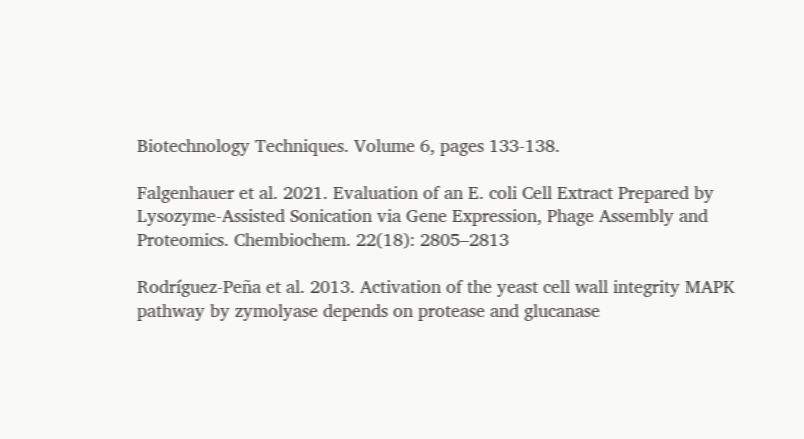Biotechnology Techniques. Volume 6, pages 133-138.

Falgenhauer et al. 2021. Evaluation of an E. coli Cell Extract Prepared by Lysozyme‐Assisted Sonication via Gene Expression, Phage Assembly and Proteomics. Chembiochem. 22(18): 2805–2813

Rodríguez-Peña et al. 2013. Activation of the yeast cell wall integrity MAPK pathway by zymolyase depends on protease and glucanase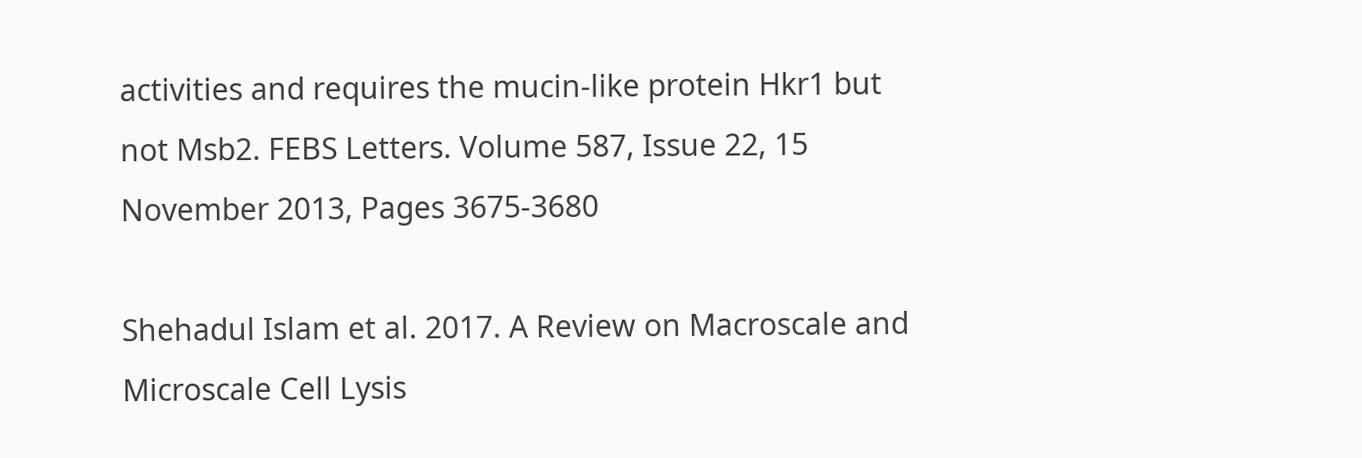activities and requires the mucin-like protein Hkr1 but not Msb2. FEBS Letters. Volume 587, Issue 22, 15 November 2013, Pages 3675-3680

Shehadul Islam et al. 2017. A Review on Macroscale and Microscale Cell Lysis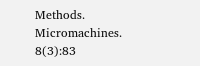Methods. Micromachines. 8(3):83